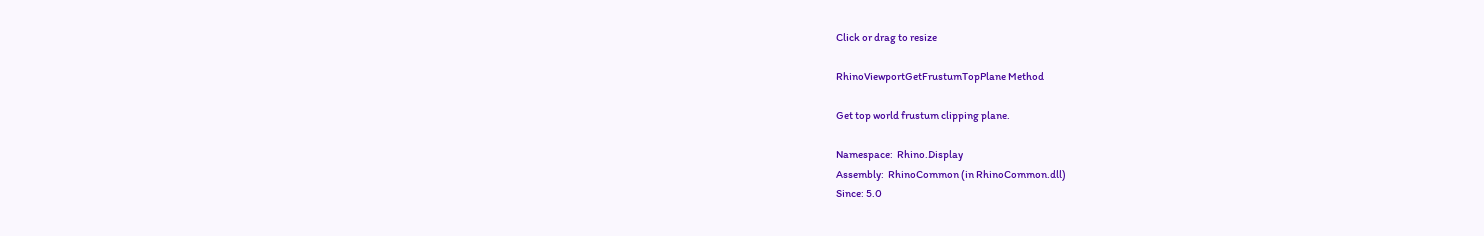Click or drag to resize

RhinoViewportGetFrustumTopPlane Method

Get top world frustum clipping plane.

Namespace:  Rhino.Display
Assembly:  RhinoCommon (in RhinoCommon.dll)
Since: 5.0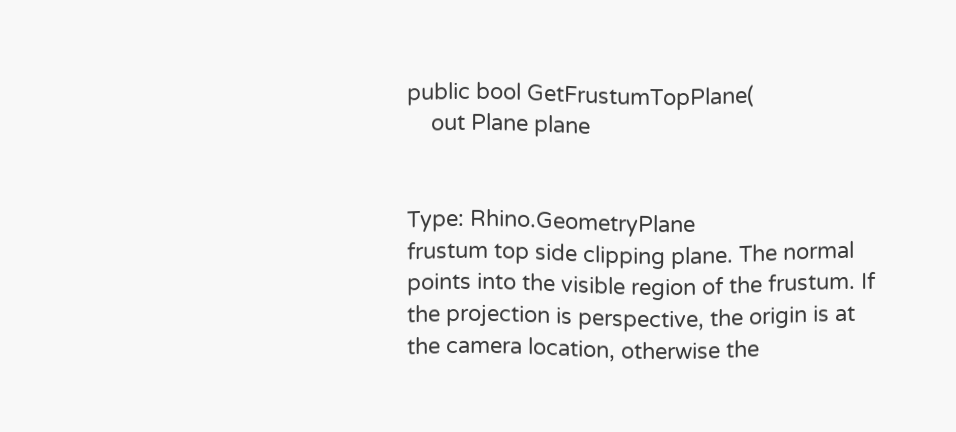public bool GetFrustumTopPlane(
    out Plane plane


Type: Rhino.GeometryPlane
frustum top side clipping plane. The normal points into the visible region of the frustum. If the projection is perspective, the origin is at the camera location, otherwise the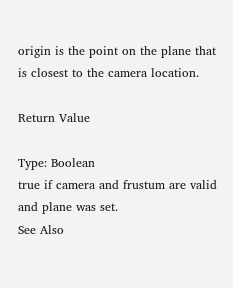origin is the point on the plane that is closest to the camera location.

Return Value

Type: Boolean
true if camera and frustum are valid and plane was set.
See Also